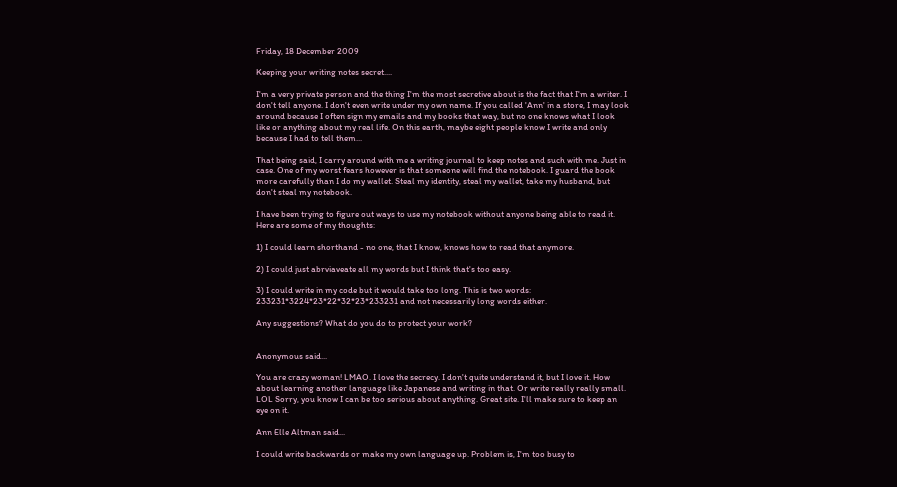Friday, 18 December 2009

Keeping your writing notes secret....

I'm a very private person and the thing I'm the most secretive about is the fact that I'm a writer. I don't tell anyone. I don't even write under my own name. If you called 'Ann' in a store, I may look around because I often sign my emails and my books that way, but no one knows what I look like or anything about my real life. On this earth, maybe eight people know I write and only because I had to tell them...

That being said, I carry around with me a writing journal to keep notes and such with me. Just in case. One of my worst fears however is that someone will find the notebook. I guard the book more carefully than I do my wallet. Steal my identity, steal my wallet, take my husband, but don't steal my notebook.

I have been trying to figure out ways to use my notebook without anyone being able to read it. Here are some of my thoughts:

1) I could learn shorthand - no one, that I know, knows how to read that anymore.

2) I could just abrviaveate all my words but I think that's too easy.

3) I could write in my code but it would take too long. This is two words: 233231*3224*23*22*32*23*233231 and not necessarily long words either.

Any suggestions? What do you do to protect your work?


Anonymous said...

You are crazy woman! LMAO. I love the secrecy. I don't quite understand it, but I love it. How about learning another language like Japanese and writing in that. Or write really really small. LOL Sorry, you know I can be too serious about anything. Great site. I'll make sure to keep an eye on it.

Ann Elle Altman said...

I could write backwards or make my own language up. Problem is, I'm too busy to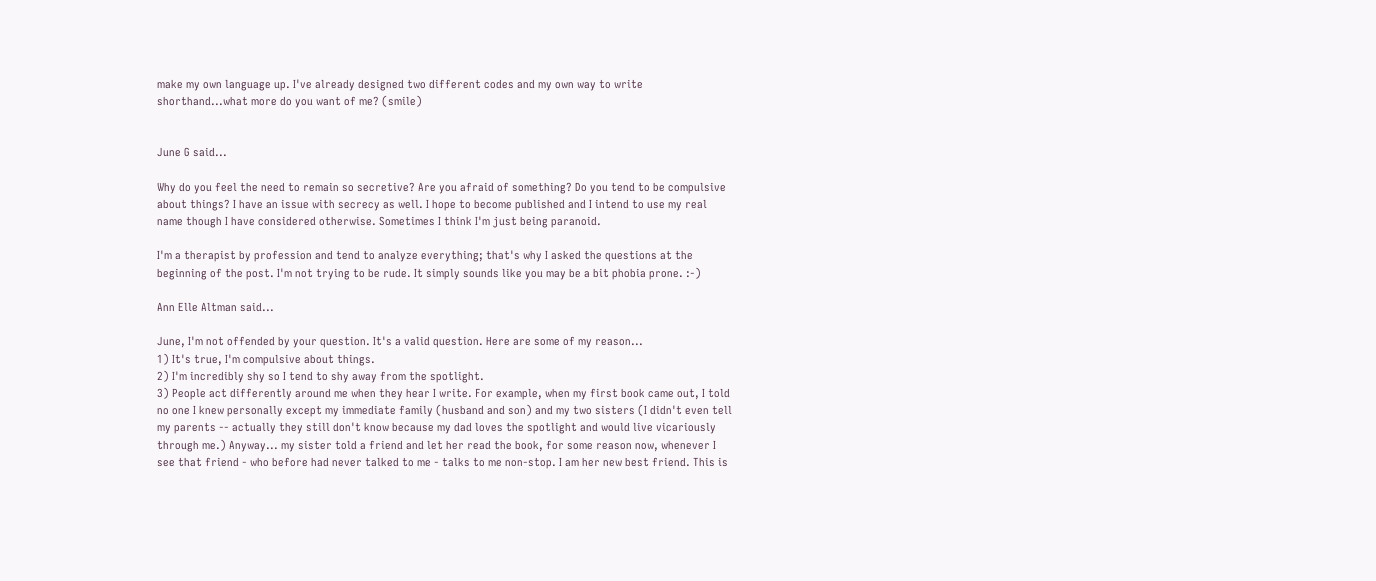make my own language up. I've already designed two different codes and my own way to write shorthand...what more do you want of me? (smile)


June G said...

Why do you feel the need to remain so secretive? Are you afraid of something? Do you tend to be compulsive about things? I have an issue with secrecy as well. I hope to become published and I intend to use my real name though I have considered otherwise. Sometimes I think I'm just being paranoid.

I'm a therapist by profession and tend to analyze everything; that's why I asked the questions at the beginning of the post. I'm not trying to be rude. It simply sounds like you may be a bit phobia prone. :-)

Ann Elle Altman said...

June, I'm not offended by your question. It's a valid question. Here are some of my reason...
1) It's true, I'm compulsive about things.
2) I'm incredibly shy so I tend to shy away from the spotlight.
3) People act differently around me when they hear I write. For example, when my first book came out, I told no one I knew personally except my immediate family (husband and son) and my two sisters (I didn't even tell my parents -- actually they still don't know because my dad loves the spotlight and would live vicariously through me.) Anyway... my sister told a friend and let her read the book, for some reason now, whenever I see that friend - who before had never talked to me - talks to me non-stop. I am her new best friend. This is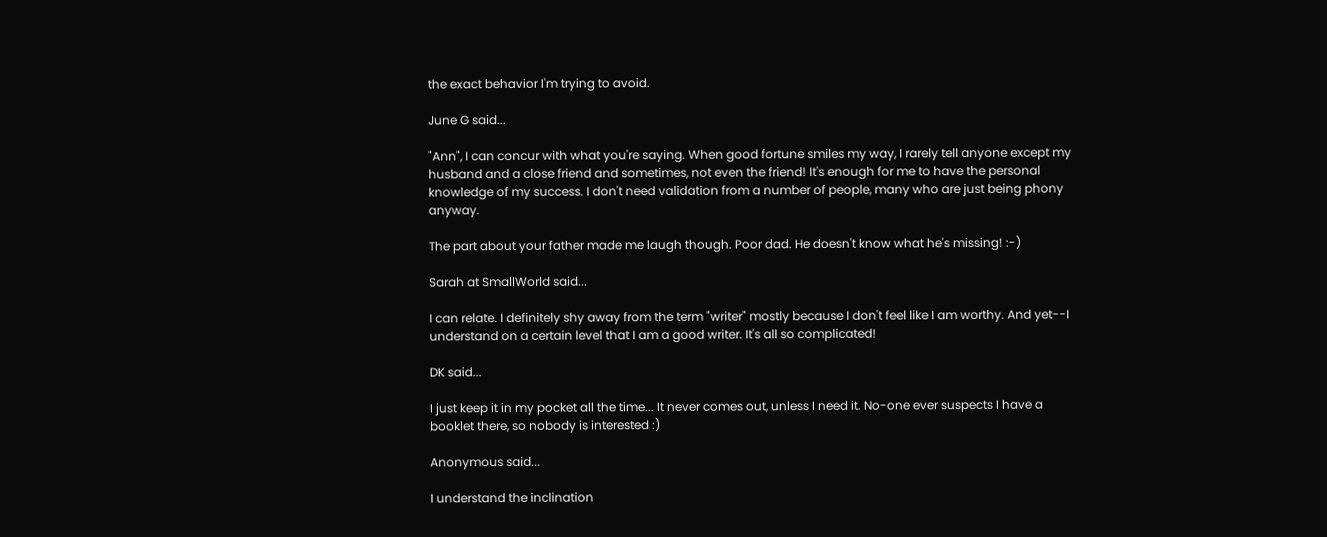the exact behavior I'm trying to avoid.

June G said...

"Ann", I can concur with what you're saying. When good fortune smiles my way, I rarely tell anyone except my husband and a close friend and sometimes, not even the friend! It's enough for me to have the personal knowledge of my success. I don't need validation from a number of people, many who are just being phony anyway.

The part about your father made me laugh though. Poor dad. He doesn't know what he's missing! :-)

Sarah at SmallWorld said...

I can relate. I definitely shy away from the term "writer" mostly because I don't feel like I am worthy. And yet--I understand on a certain level that I am a good writer. It's all so complicated!

DK said...

I just keep it in my pocket all the time... It never comes out, unless I need it. No-one ever suspects I have a booklet there, so nobody is interested :)

Anonymous said...

I understand the inclination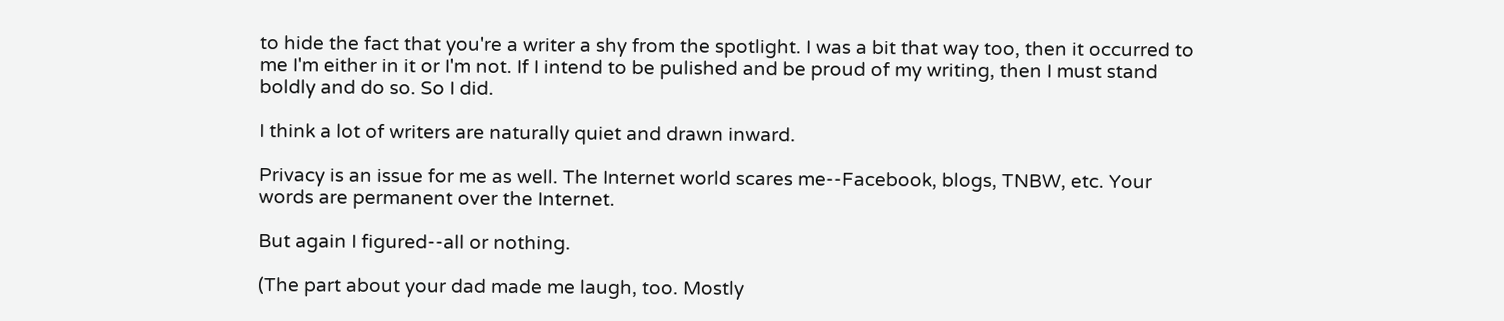to hide the fact that you're a writer a shy from the spotlight. I was a bit that way too, then it occurred to me I'm either in it or I'm not. If I intend to be pulished and be proud of my writing, then I must stand boldly and do so. So I did.

I think a lot of writers are naturally quiet and drawn inward.

Privacy is an issue for me as well. The Internet world scares me--Facebook, blogs, TNBW, etc. Your words are permanent over the Internet.

But again I figured--all or nothing.

(The part about your dad made me laugh, too. Mostly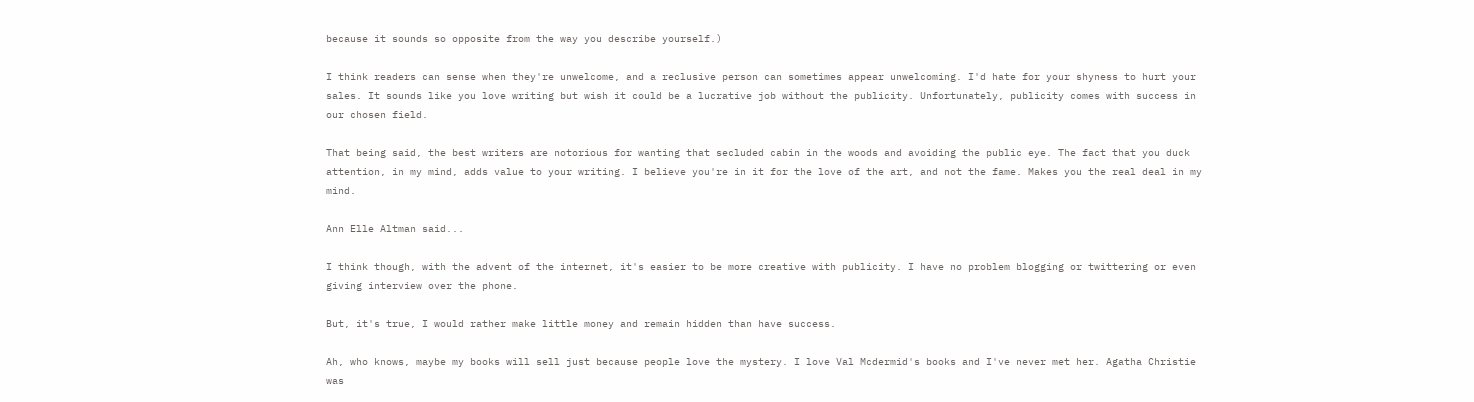because it sounds so opposite from the way you describe yourself.)

I think readers can sense when they're unwelcome, and a reclusive person can sometimes appear unwelcoming. I'd hate for your shyness to hurt your sales. It sounds like you love writing but wish it could be a lucrative job without the publicity. Unfortunately, publicity comes with success in our chosen field.

That being said, the best writers are notorious for wanting that secluded cabin in the woods and avoiding the public eye. The fact that you duck attention, in my mind, adds value to your writing. I believe you're in it for the love of the art, and not the fame. Makes you the real deal in my mind.

Ann Elle Altman said...

I think though, with the advent of the internet, it's easier to be more creative with publicity. I have no problem blogging or twittering or even giving interview over the phone.

But, it's true, I would rather make little money and remain hidden than have success.

Ah, who knows, maybe my books will sell just because people love the mystery. I love Val Mcdermid's books and I've never met her. Agatha Christie was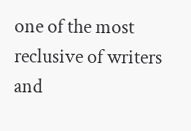one of the most reclusive of writers and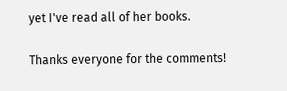yet I've read all of her books.

Thanks everyone for the comments!